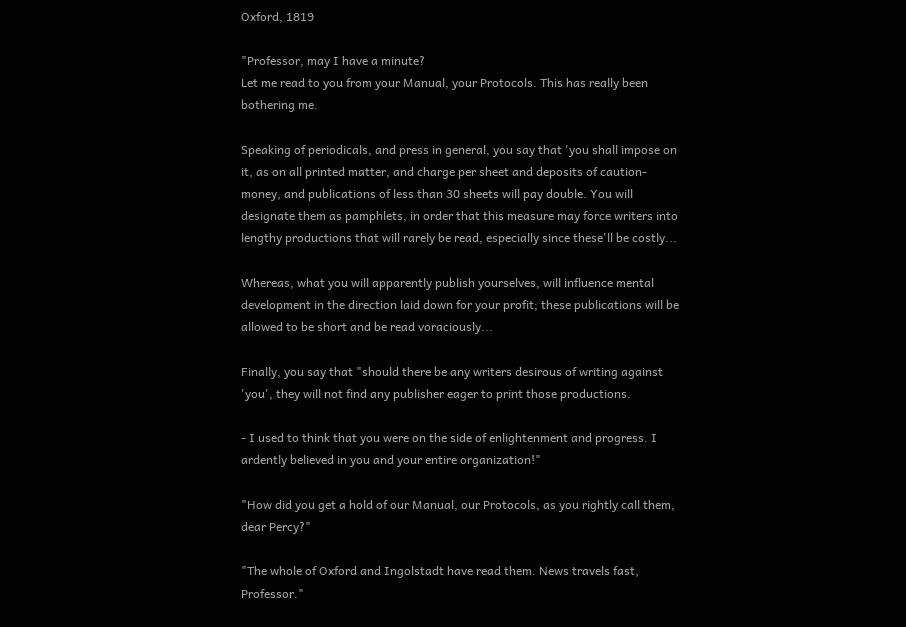Oxford, 1819

"Professor, may I have a minute?
Let me read to you from your Manual, your Protocols. This has really been bothering me.

Speaking of periodicals, and press in general, you say that 'you shall impose on it, as on all printed matter, and charge per sheet and deposits of caution-money, and publications of less than 30 sheets will pay double. You will designate them as pamphlets, in order that this measure may force writers into lengthy productions that will rarely be read, especially since these'll be costly...

Whereas, what you will apparently publish yourselves, will influence mental development in the direction laid down for your profit; these publications will be allowed to be short and be read voraciously...

Finally, you say that "should there be any writers desirous of writing against 'you', they will not find any publisher eager to print those productions.

- I used to think that you were on the side of enlightenment and progress. I ardently believed in you and your entire organization!"

"How did you get a hold of our Manual, our Protocols, as you rightly call them, dear Percy?"

"The whole of Oxford and Ingolstadt have read them. News travels fast, Professor."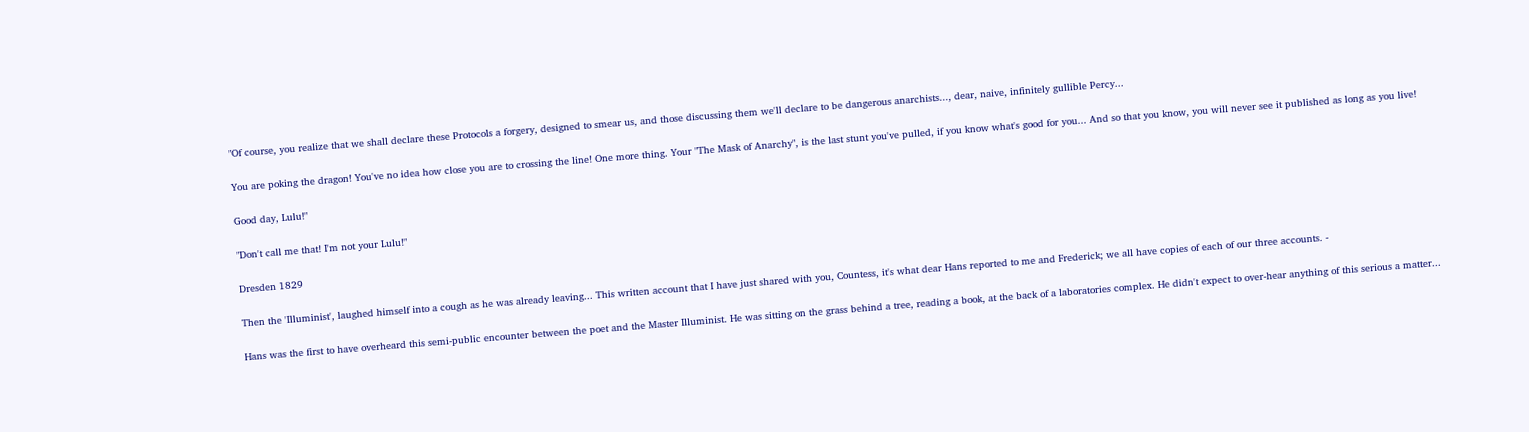"Of course, you realize that we shall declare these Protocols a forgery, designed to smear us, and those discussing them we'll declare to be dangerous anarchists..., dear, naive, infinitely gullible Percy...

You are poking the dragon! You've no idea how close you are to crossing the line! One more thing. Your "The Mask of Anarchy", is the last stunt you've pulled, if you know what's good for you... And so that you know, you will never see it published as long as you live!

Good day, Lulu!"

"Don't call me that! I'm not your Lulu!"

Dresden 1829

Then the 'Illuminist', laughed himself into a cough as he was already leaving... This written account that I have just shared with you, Countess, it's what dear Hans reported to me and Frederick; we all have copies of each of our three accounts. -

Hans was the first to have overheard this semi-public encounter between the poet and the Master Illuminist. He was sitting on the grass behind a tree, reading a book, at the back of a laboratories complex. He didn't expect to over-hear anything of this serious a matter...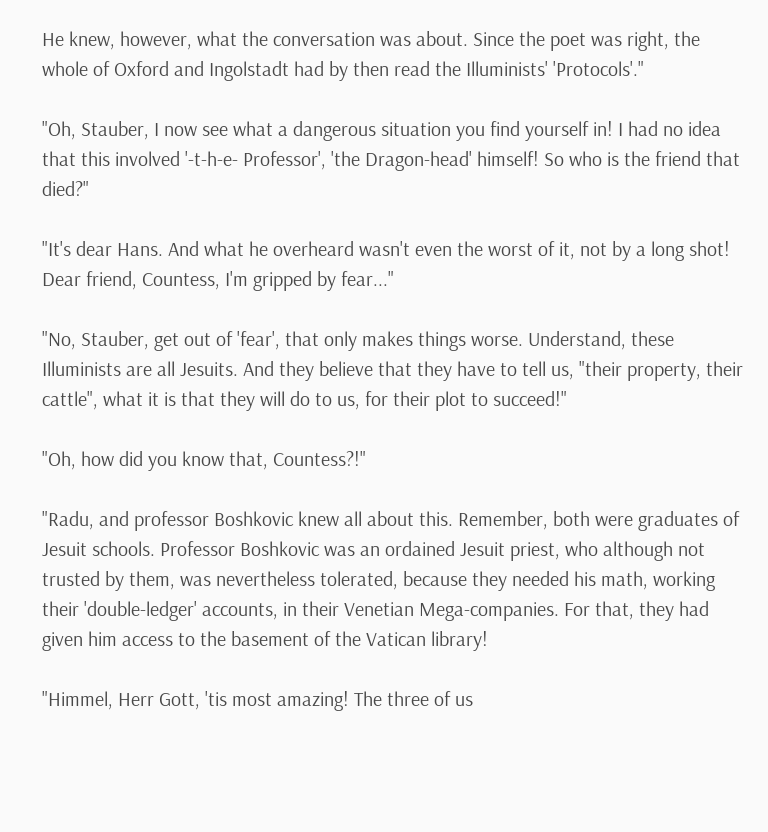He knew, however, what the conversation was about. Since the poet was right, the whole of Oxford and Ingolstadt had by then read the Illuminists' 'Protocols'."

"Oh, Stauber, I now see what a dangerous situation you find yourself in! I had no idea that this involved '-t-h-e- Professor', 'the Dragon-head' himself! So who is the friend that died?"

"It's dear Hans. And what he overheard wasn't even the worst of it, not by a long shot! Dear friend, Countess, I'm gripped by fear..."

"No, Stauber, get out of 'fear', that only makes things worse. Understand, these Illuminists are all Jesuits. And they believe that they have to tell us, "their property, their cattle", what it is that they will do to us, for their plot to succeed!"

"Oh, how did you know that, Countess?!"

"Radu, and professor Boshkovic knew all about this. Remember, both were graduates of Jesuit schools. Professor Boshkovic was an ordained Jesuit priest, who although not trusted by them, was nevertheless tolerated, because they needed his math, working their 'double-ledger' accounts, in their Venetian Mega-companies. For that, they had given him access to the basement of the Vatican library!

"Himmel, Herr Gott, 'tis most amazing! The three of us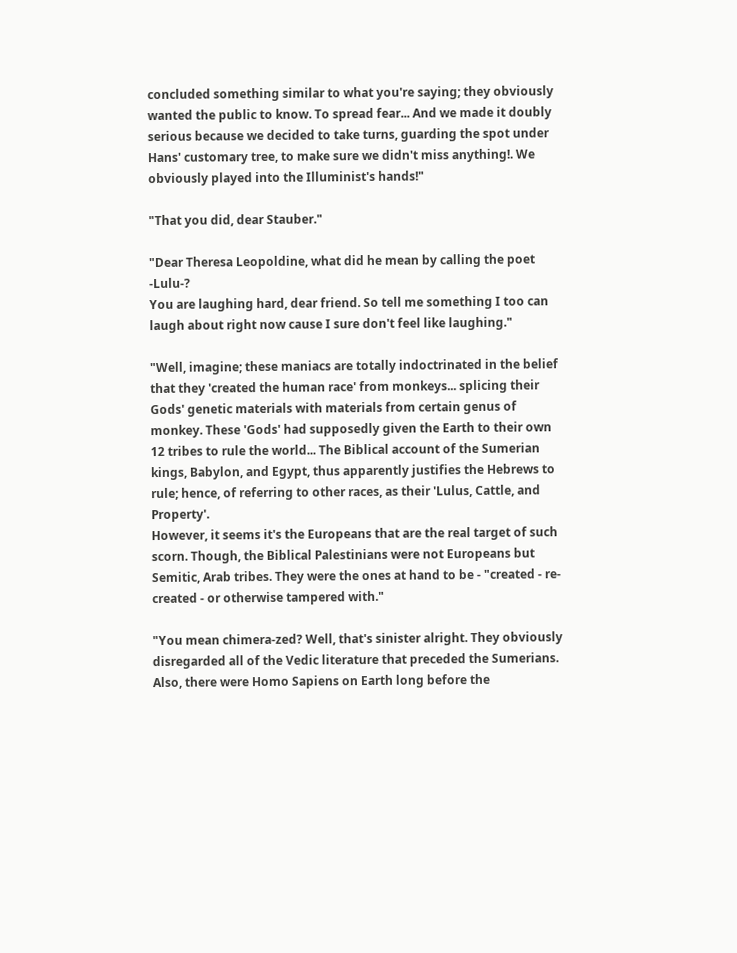concluded something similar to what you're saying; they obviously wanted the public to know. To spread fear... And we made it doubly serious because we decided to take turns, guarding the spot under Hans' customary tree, to make sure we didn't miss anything!. We obviously played into the Illuminist's hands!"

"That you did, dear Stauber."

"Dear Theresa Leopoldine, what did he mean by calling the poet -Lulu-?
You are laughing hard, dear friend. So tell me something I too can laugh about right now cause I sure don't feel like laughing."

"Well, imagine; these maniacs are totally indoctrinated in the belief that they 'created the human race' from monkeys... splicing their Gods' genetic materials with materials from certain genus of monkey. These 'Gods' had supposedly given the Earth to their own 12 tribes to rule the world... The Biblical account of the Sumerian kings, Babylon, and Egypt, thus apparently justifies the Hebrews to rule; hence, of referring to other races, as their 'Lulus, Cattle, and Property'.
However, it seems it's the Europeans that are the real target of such scorn. Though, the Biblical Palestinians were not Europeans but Semitic, Arab tribes. They were the ones at hand to be - "created - re-created - or otherwise tampered with."

"You mean chimera-zed? Well, that's sinister alright. They obviously disregarded all of the Vedic literature that preceded the Sumerians. Also, there were Homo Sapiens on Earth long before the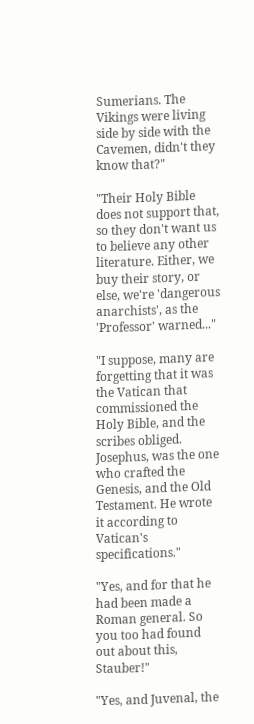Sumerians. The Vikings were living side by side with the Cavemen, didn't they know that?"

"Their Holy Bible does not support that, so they don't want us to believe any other literature. Either, we buy their story, or else, we're 'dangerous anarchists', as the 'Professor' warned..."

"I suppose, many are forgetting that it was the Vatican that commissioned the Holy Bible, and the scribes obliged. Josephus, was the one who crafted the Genesis, and the Old Testament. He wrote it according to Vatican's specifications."

"Yes, and for that he had been made a Roman general. So you too had found out about this, Stauber!"

"Yes, and Juvenal, the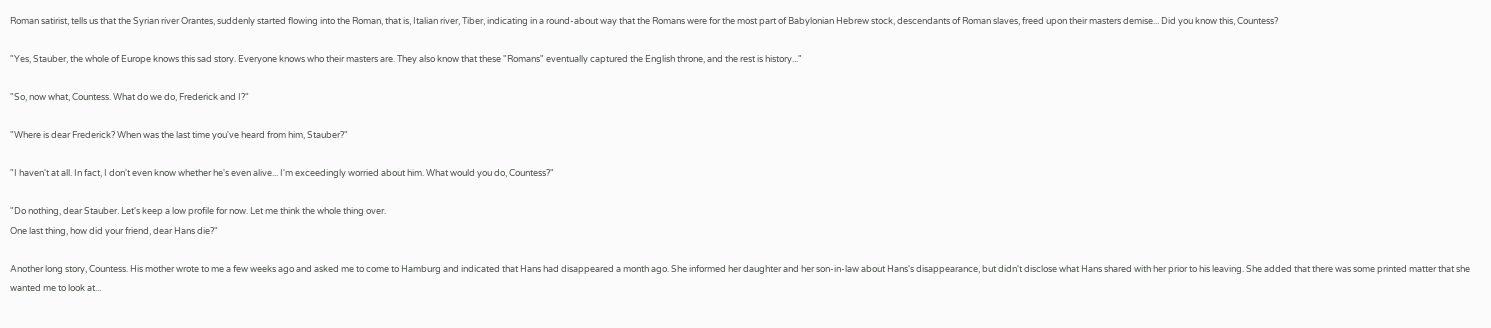Roman satirist, tells us that the Syrian river Orantes, suddenly started flowing into the Roman, that is, Italian river, Tiber, indicating in a round-about way that the Romans were for the most part of Babylonian Hebrew stock, descendants of Roman slaves, freed upon their masters demise... Did you know this, Countess?

"Yes, Stauber, the whole of Europe knows this sad story. Everyone knows who their masters are. They also know that these "Romans" eventually captured the English throne, and the rest is history..."

"So, now what, Countess. What do we do, Frederick and I?"

"Where is dear Frederick? When was the last time you've heard from him, Stauber?"

"I haven't at all. In fact, I don't even know whether he's even alive... I'm exceedingly worried about him. What would you do, Countess?"

"Do nothing, dear Stauber. Let's keep a low profile for now. Let me think the whole thing over.
One last thing, how did your friend, dear Hans die?"

Another long story, Countess. His mother wrote to me a few weeks ago and asked me to come to Hamburg and indicated that Hans had disappeared a month ago. She informed her daughter and her son-in-law about Hans's disappearance, but didn't disclose what Hans shared with her prior to his leaving. She added that there was some printed matter that she wanted me to look at...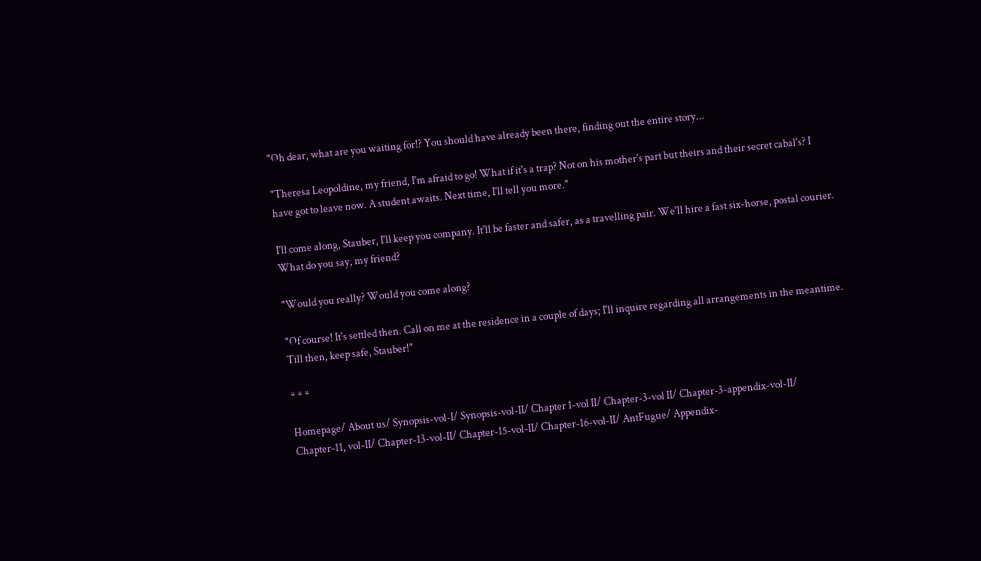"Oh dear, what are you waiting for!? You should have already been there, finding out the entire story...

"Theresa Leopoldine, my friend, I'm afraid to go! What if it's a trap? Not on his mother's part but theirs and their secret cabal's? I have got to leave now. A student awaits. Next time, I'll tell you more."

I'll come along, Stauber, I'll keep you company. It'll be faster and safer, as a travelling pair. We'll hire a fast six-horse, postal courier. What do you say, my friend?

"Would you really? Would you come along?

"Of course! It's settled then. Call on me at the residence in a couple of days; I'll inquire regarding all arrangements in the meantime. Till then, keep safe, Stauber!"

* * *

Homepage/ About us/ Synopsis-vol-I/ Synopsis-vol-II/ Chapter 1-vol II/ Chapter-3-vol II/ Chapter-3-appendix-vol-II/
Chapter-11, vol-II/ Chapter-13-vol-II/ Chapter-15-vol-II/ Chapter-16-vol-II/ AntFugue/ Appendix-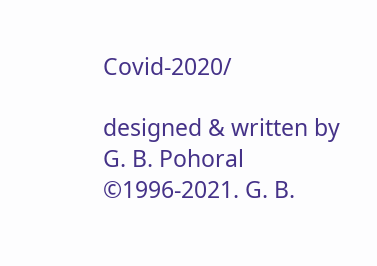Covid-2020/

designed & written by G. B. Pohoral
©1996-2021. G. B.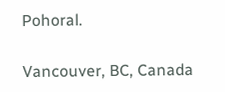Pohoral.

Vancouver, BC, Canada